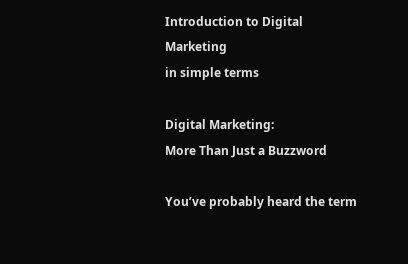Introduction to Digital Marketing
in simple terms

Digital Marketing:
More Than Just a Buzzword

You’ve probably heard the term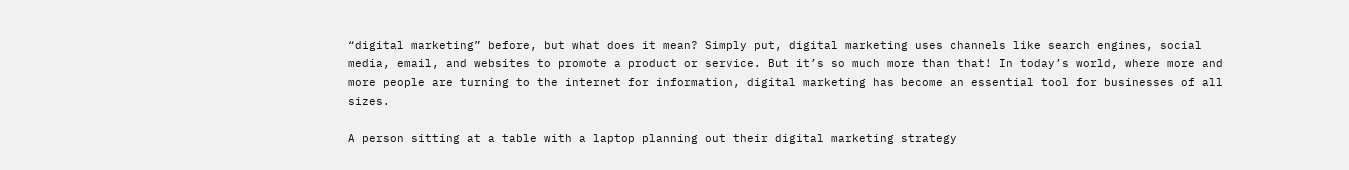“digital marketing” before, but what does it mean? Simply put, digital marketing uses channels like search engines, social media, email, and websites to promote a product or service. But it’s so much more than that! In today’s world, where more and more people are turning to the internet for information, digital marketing has become an essential tool for businesses of all sizes.

A person sitting at a table with a laptop planning out their digital marketing strategy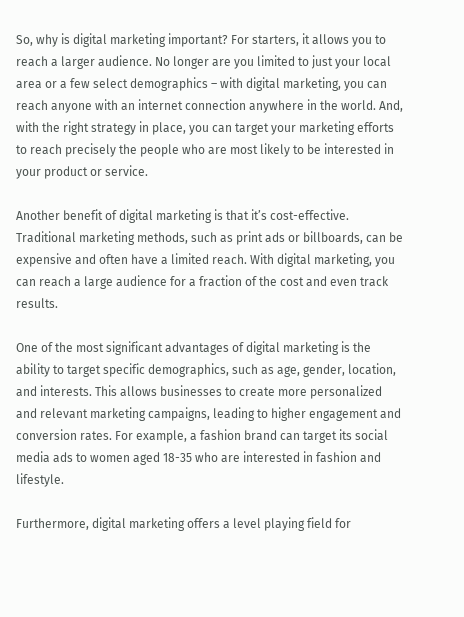So, why is digital marketing important? For starters, it allows you to reach a larger audience. No longer are you limited to just your local area or a few select demographics – with digital marketing, you can reach anyone with an internet connection anywhere in the world. And, with the right strategy in place, you can target your marketing efforts to reach precisely the people who are most likely to be interested in your product or service.

Another benefit of digital marketing is that it’s cost-effective. Traditional marketing methods, such as print ads or billboards, can be expensive and often have a limited reach. With digital marketing, you can reach a large audience for a fraction of the cost and even track results.

One of the most significant advantages of digital marketing is the ability to target specific demographics, such as age, gender, location, and interests. This allows businesses to create more personalized and relevant marketing campaigns, leading to higher engagement and conversion rates. For example, a fashion brand can target its social media ads to women aged 18-35 who are interested in fashion and lifestyle.

Furthermore, digital marketing offers a level playing field for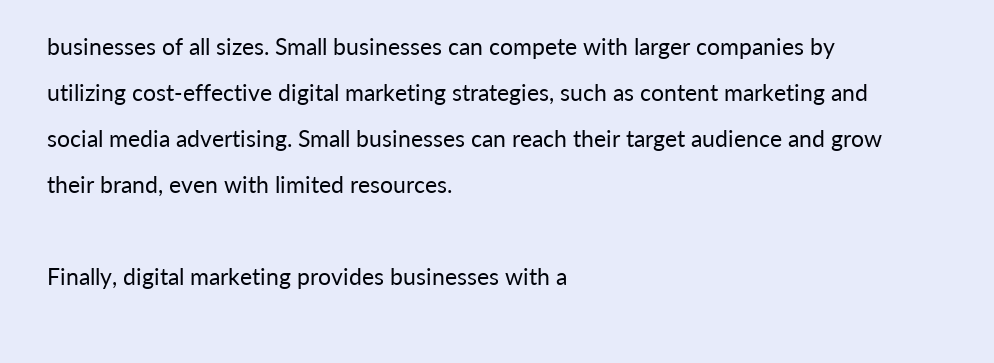businesses of all sizes. Small businesses can compete with larger companies by utilizing cost-effective digital marketing strategies, such as content marketing and social media advertising. Small businesses can reach their target audience and grow their brand, even with limited resources.

Finally, digital marketing provides businesses with a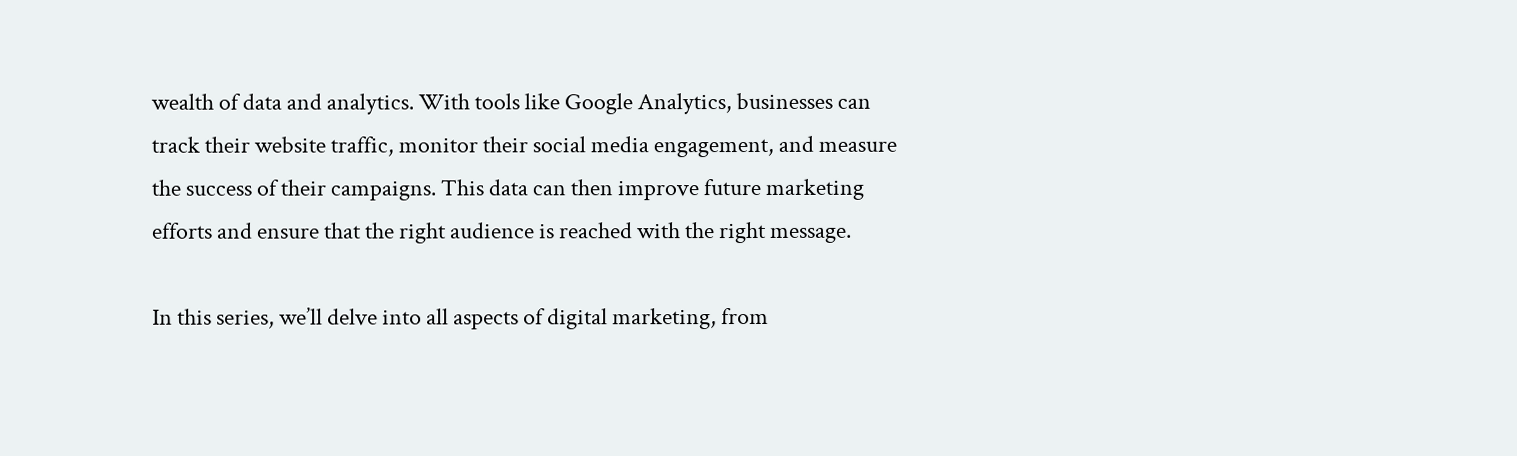wealth of data and analytics. With tools like Google Analytics, businesses can track their website traffic, monitor their social media engagement, and measure the success of their campaigns. This data can then improve future marketing efforts and ensure that the right audience is reached with the right message.

In this series, we’ll delve into all aspects of digital marketing, from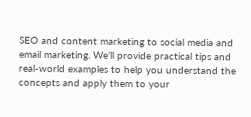SEO and content marketing to social media and email marketing. We’ll provide practical tips and real-world examples to help you understand the concepts and apply them to your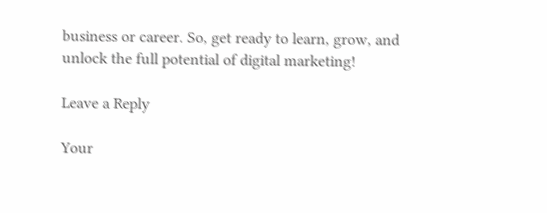business or career. So, get ready to learn, grow, and unlock the full potential of digital marketing!

Leave a Reply

Your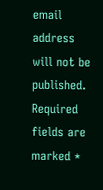email address will not be published. Required fields are marked *